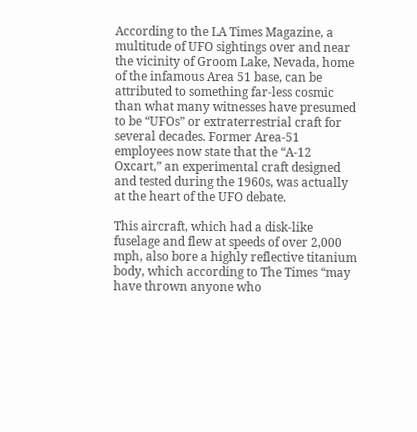According to the LA Times Magazine, a multitude of UFO sightings over and near the vicinity of Groom Lake, Nevada, home of the infamous Area 51 base, can be attributed to something far-less cosmic than what many witnesses have presumed to be “UFOs” or extraterrestrial craft for several decades. Former Area-51 employees now state that the “A-12 Oxcart,” an experimental craft designed and tested during the 1960s, was actually at the heart of the UFO debate.

This aircraft, which had a disk-like fuselage and flew at speeds of over 2,000 mph, also bore a highly reflective titanium body, which according to The Times “may have thrown anyone who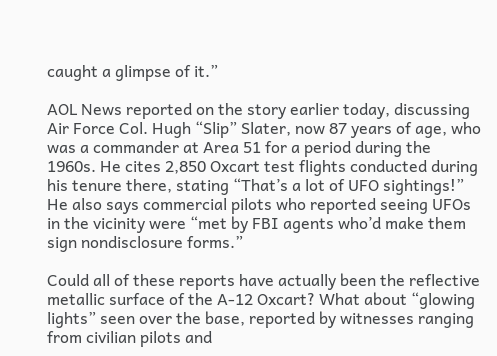caught a glimpse of it.”

AOL News reported on the story earlier today, discussing Air Force Col. Hugh “Slip” Slater, now 87 years of age, who was a commander at Area 51 for a period during the 1960s. He cites 2,850 Oxcart test flights conducted during his tenure there, stating “That’s a lot of UFO sightings!” He also says commercial pilots who reported seeing UFOs in the vicinity were “met by FBI agents who’d make them sign nondisclosure forms.”

Could all of these reports have actually been the reflective metallic surface of the A-12 Oxcart? What about “glowing lights” seen over the base, reported by witnesses ranging from civilian pilots and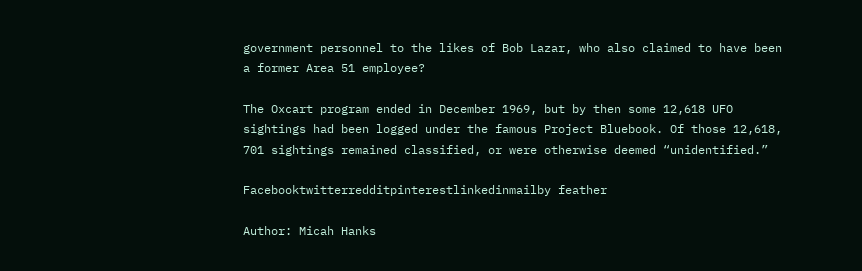government personnel to the likes of Bob Lazar, who also claimed to have been a former Area 51 employee?

The Oxcart program ended in December 1969, but by then some 12,618 UFO sightings had been logged under the famous Project Bluebook. Of those 12,618,  701 sightings remained classified, or were otherwise deemed “unidentified.”

Facebooktwitterredditpinterestlinkedinmailby feather

Author: Micah Hanks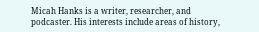Micah Hanks is a writer, researcher, and podcaster. His interests include areas of history,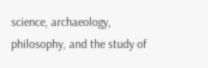science, archaeology, philosophy, and the study of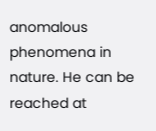anomalous phenomena in nature. He can be reached at